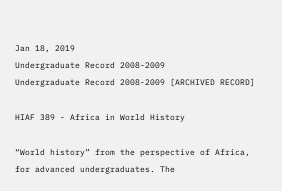Jan 18, 2019
Undergraduate Record 2008-2009
Undergraduate Record 2008-2009 [ARCHIVED RECORD]

HIAF 389 - Africa in World History

“World history” from the perspective of Africa, for advanced undergraduates. The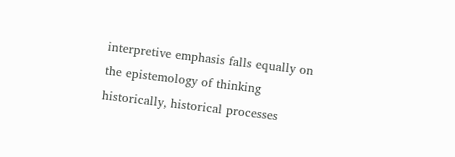interpretive emphasis falls equally on the epistemology of thinking historically, historical processes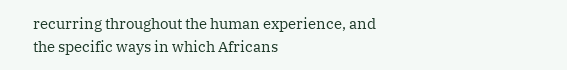recurring throughout the human experience, and the specific ways in which Africans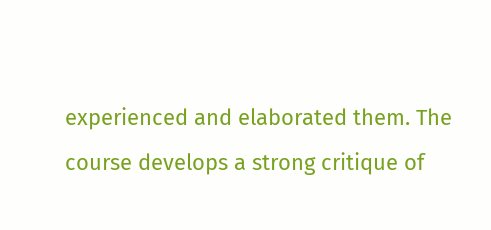experienced and elaborated them. The course develops a strong critique of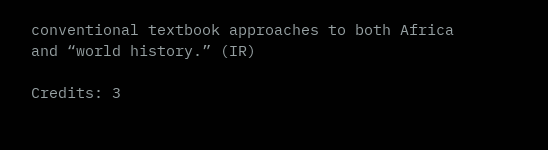conventional textbook approaches to both Africa and “world history.” (IR)

Credits: 3